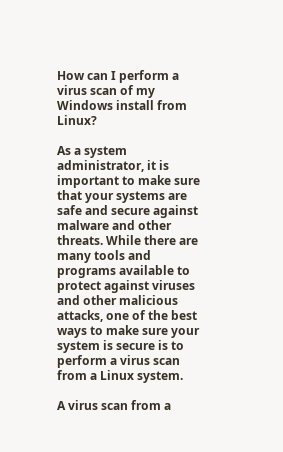How can I perform a virus scan of my Windows install from Linux?

As a system administrator, it is important to make sure that your systems are safe and secure against malware and other threats. While there are many tools and programs available to protect against viruses and other malicious attacks, one of the best ways to make sure your system is secure is to perform a virus scan from a Linux system.

A virus scan from a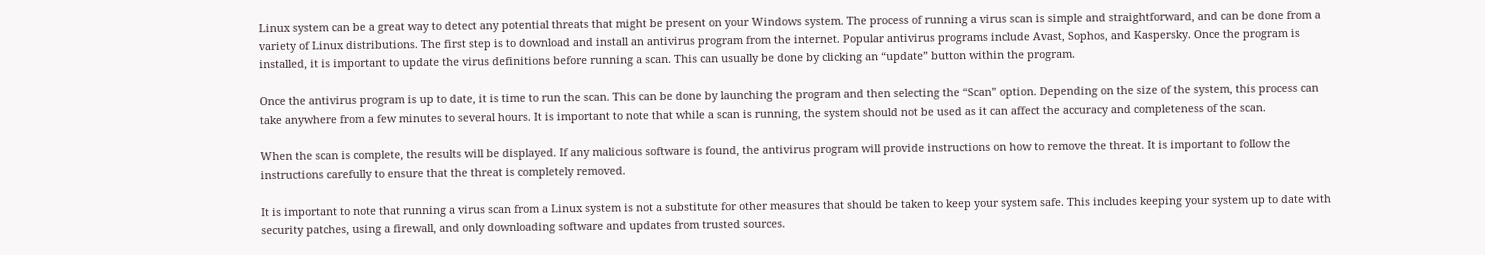Linux system can be a great way to detect any potential threats that might be present on your Windows system. The process of running a virus scan is simple and straightforward, and can be done from a variety of Linux distributions. The first step is to download and install an antivirus program from the internet. Popular antivirus programs include Avast, Sophos, and Kaspersky. Once the program is installed, it is important to update the virus definitions before running a scan. This can usually be done by clicking an “update” button within the program.

Once the antivirus program is up to date, it is time to run the scan. This can be done by launching the program and then selecting the “Scan” option. Depending on the size of the system, this process can take anywhere from a few minutes to several hours. It is important to note that while a scan is running, the system should not be used as it can affect the accuracy and completeness of the scan.

When the scan is complete, the results will be displayed. If any malicious software is found, the antivirus program will provide instructions on how to remove the threat. It is important to follow the instructions carefully to ensure that the threat is completely removed.

It is important to note that running a virus scan from a Linux system is not a substitute for other measures that should be taken to keep your system safe. This includes keeping your system up to date with security patches, using a firewall, and only downloading software and updates from trusted sources.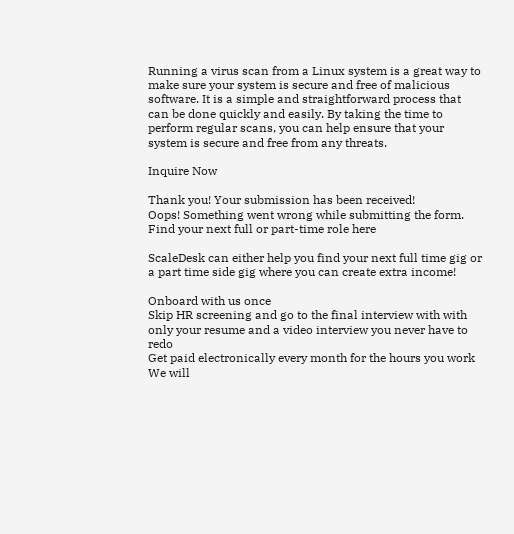Running a virus scan from a Linux system is a great way to make sure your system is secure and free of malicious software. It is a simple and straightforward process that can be done quickly and easily. By taking the time to perform regular scans, you can help ensure that your system is secure and free from any threats.

Inquire Now

Thank you! Your submission has been received!
Oops! Something went wrong while submitting the form.
Find your next full or part-time role here

ScaleDesk can either help you find your next full time gig or a part time side gig where you can create extra income!

Onboard with us once
Skip HR screening and go to the final interview with with only your resume and a video interview you never have to redo
Get paid electronically every month for the hours you work
We will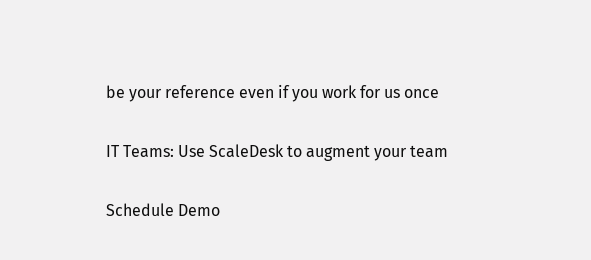be your reference even if you work for us once

IT Teams: Use ScaleDesk to augment your team

Schedule Demo